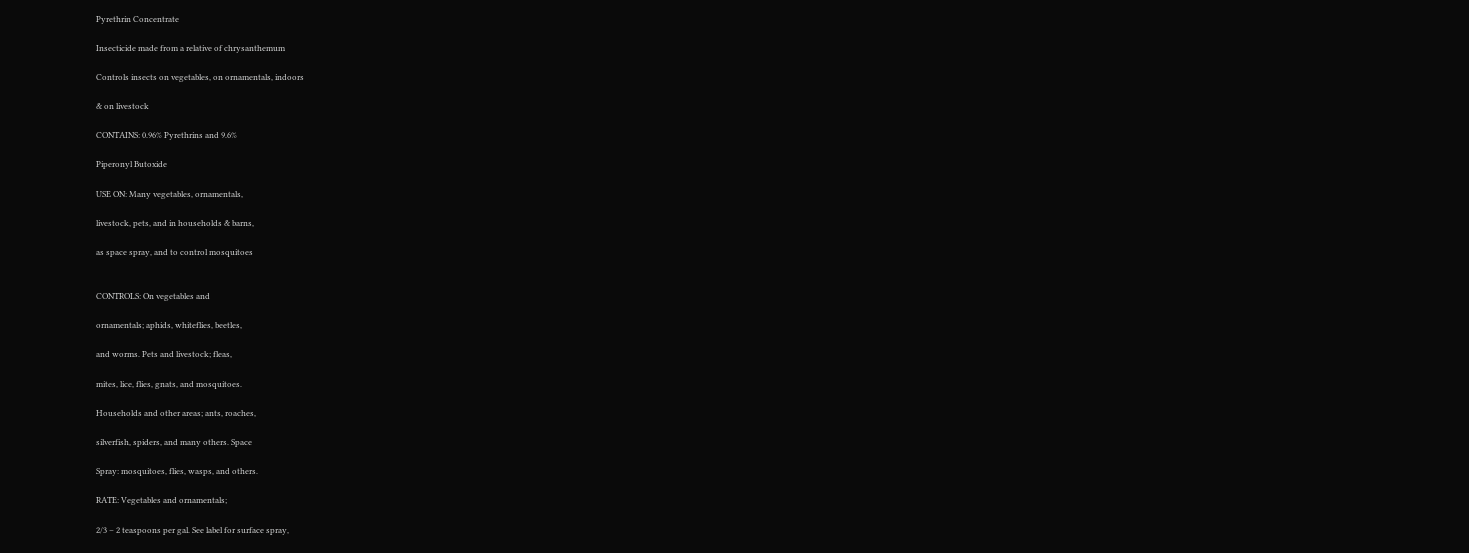Pyrethrin Concentrate

Insecticide made from a relative of chrysanthemum

Controls insects on vegetables, on ornamentals, indoors

& on livestock

CONTAINS: 0.96% Pyrethrins and 9.6%

Piperonyl Butoxide

USE ON: Many vegetables, ornamentals,

livestock, pets, and in households & barns,

as space spray, and to control mosquitoes


CONTROLS: On vegetables and

ornamentals; aphids, whiteflies, beetles,

and worms. Pets and livestock; fleas,

mites, lice, flies, gnats, and mosquitoes.

Households and other areas; ants, roaches,

silverfish, spiders, and many others. Space

Spray: mosquitoes, flies, wasps, and others.

RATE: Vegetables and ornamentals;

2/3 – 2 teaspoons per gal. See label for surface spray,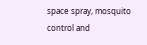space spray, mosquito control and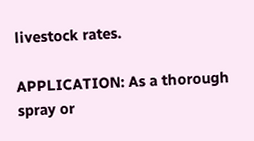livestock rates.

APPLICATION: As a thorough spray or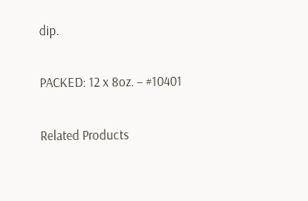dip.

PACKED: 12 x 8oz. – #10401

Related Products